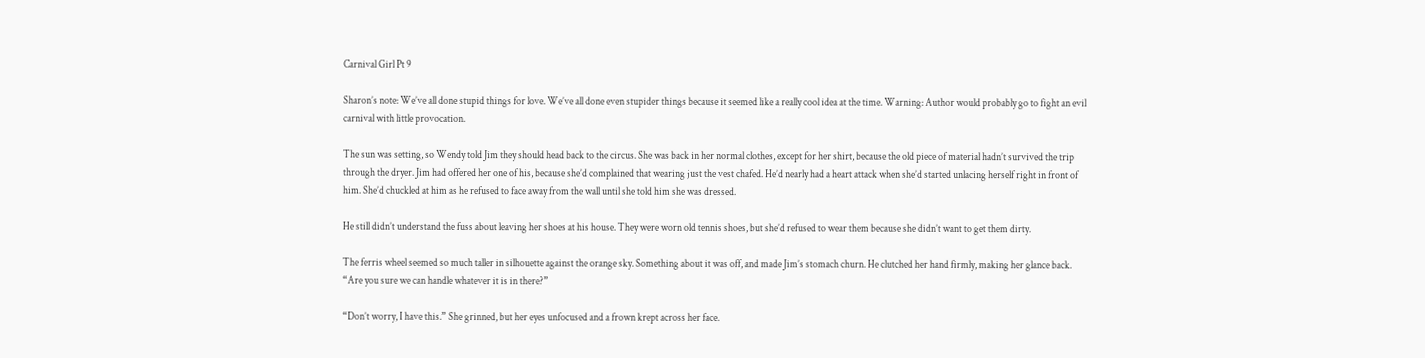Carnival Girl Pt 9

Sharon’s note: We’ve all done stupid things for love. We’ve all done even stupider things because it seemed like a really cool idea at the time. Warning: Author would probably go to fight an evil carnival with little provocation.

The sun was setting, so Wendy told Jim they should head back to the circus. She was back in her normal clothes, except for her shirt, because the old piece of material hadn’t survived the trip through the dryer. Jim had offered her one of his, because she’d complained that wearing just the vest chafed. He’d nearly had a heart attack when she’d started unlacing herself right in front of him. She’d chuckled at him as he refused to face away from the wall until she told him she was dressed.

He still didn’t understand the fuss about leaving her shoes at his house. They were worn old tennis shoes, but she’d refused to wear them because she didn’t want to get them dirty.

The ferris wheel seemed so much taller in silhouette against the orange sky. Something about it was off, and made Jim’s stomach churn. He clutched her hand firmly, making her glance back. “Are you sure we can handle whatever it is in there?”

“Don’t worry, I have this.” She grinned, but her eyes unfocused and a frown krept across her face.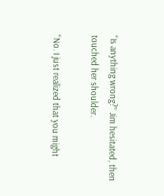“Is anything wrong?” Jim hesitated, then touched her shoulder.

“No. I just realized that you might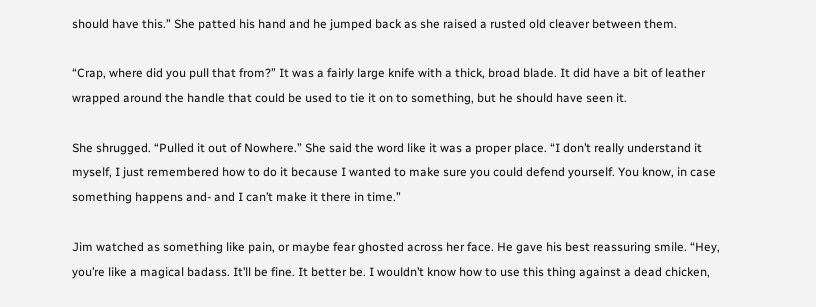should have this.” She patted his hand and he jumped back as she raised a rusted old cleaver between them.

“Crap, where did you pull that from?” It was a fairly large knife with a thick, broad blade. It did have a bit of leather wrapped around the handle that could be used to tie it on to something, but he should have seen it.

She shrugged. “Pulled it out of Nowhere.” She said the word like it was a proper place. “I don’t really understand it myself, I just remembered how to do it because I wanted to make sure you could defend yourself. You know, in case something happens and- and I can’t make it there in time.”

Jim watched as something like pain, or maybe fear ghosted across her face. He gave his best reassuring smile. “Hey, you’re like a magical badass. It’ll be fine. It better be. I wouldn’t know how to use this thing against a dead chicken,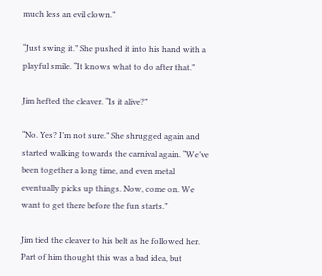much less an evil clown.”

“Just swing it.” She pushed it into his hand with a playful smile. “It knows what to do after that.”

Jim hefted the cleaver. “Is it alive?”

“No. Yes? I’m not sure.” She shrugged again and started walking towards the carnival again. “We’ve been together a long time, and even metal eventually picks up things. Now, come on. We want to get there before the fun starts.”

Jim tied the cleaver to his belt as he followed her. Part of him thought this was a bad idea, but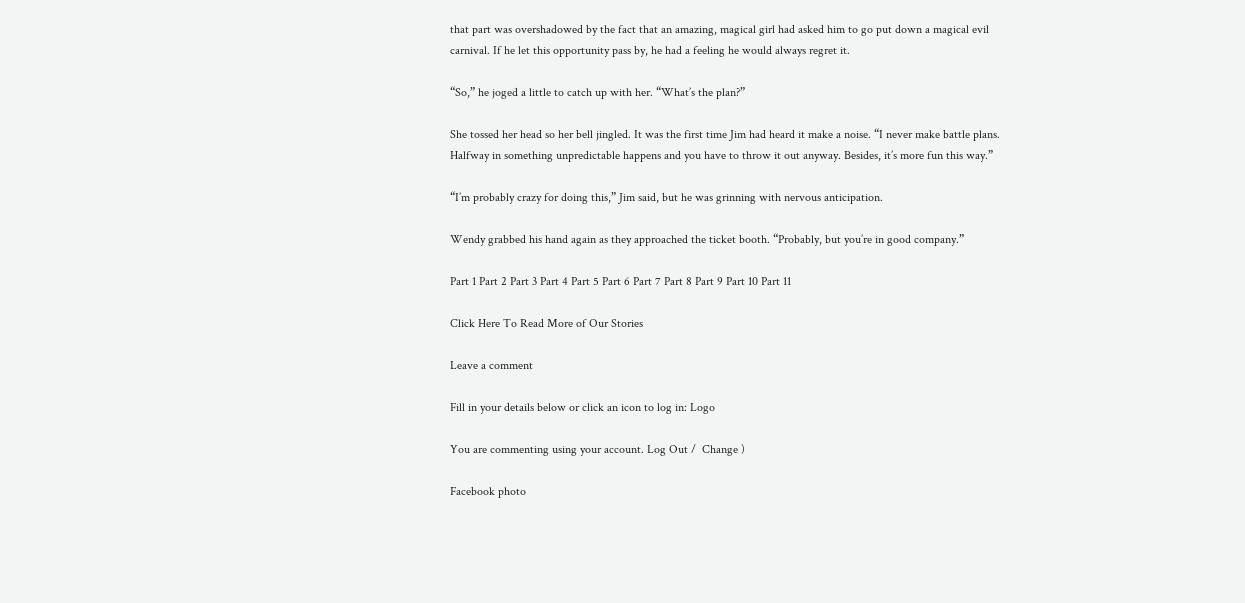that part was overshadowed by the fact that an amazing, magical girl had asked him to go put down a magical evil carnival. If he let this opportunity pass by, he had a feeling he would always regret it.

“So,” he joged a little to catch up with her. “What’s the plan?”

She tossed her head so her bell jingled. It was the first time Jim had heard it make a noise. “I never make battle plans. Halfway in something unpredictable happens and you have to throw it out anyway. Besides, it’s more fun this way.”

“I’m probably crazy for doing this,” Jim said, but he was grinning with nervous anticipation.

Wendy grabbed his hand again as they approached the ticket booth. “Probably, but you’re in good company.”

Part 1 Part 2 Part 3 Part 4 Part 5 Part 6 Part 7 Part 8 Part 9 Part 10 Part 11

Click Here To Read More of Our Stories

Leave a comment

Fill in your details below or click an icon to log in: Logo

You are commenting using your account. Log Out /  Change )

Facebook photo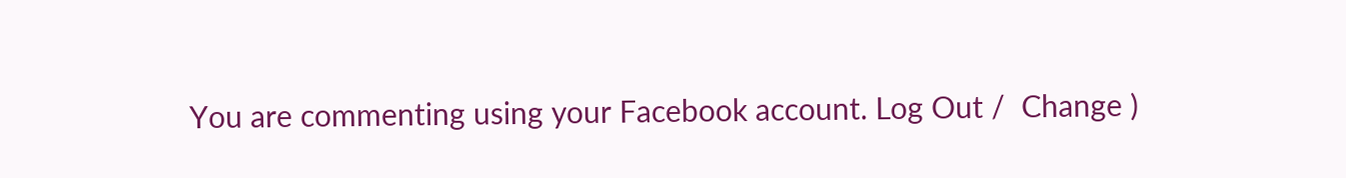You are commenting using your Facebook account. Log Out /  Change )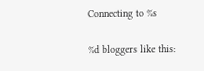Connecting to %s

%d bloggers like this: